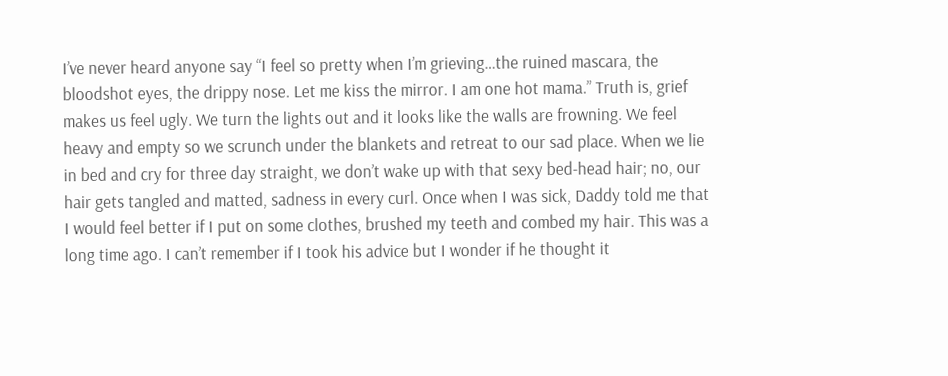I’ve never heard anyone say “I feel so pretty when I’m grieving…the ruined mascara, the bloodshot eyes, the drippy nose. Let me kiss the mirror. I am one hot mama.” Truth is, grief makes us feel ugly. We turn the lights out and it looks like the walls are frowning. We feel heavy and empty so we scrunch under the blankets and retreat to our sad place. When we lie in bed and cry for three day straight, we don’t wake up with that sexy bed-head hair; no, our hair gets tangled and matted, sadness in every curl. Once when I was sick, Daddy told me that I would feel better if I put on some clothes, brushed my teeth and combed my hair. This was a long time ago. I can’t remember if I took his advice but I wonder if he thought it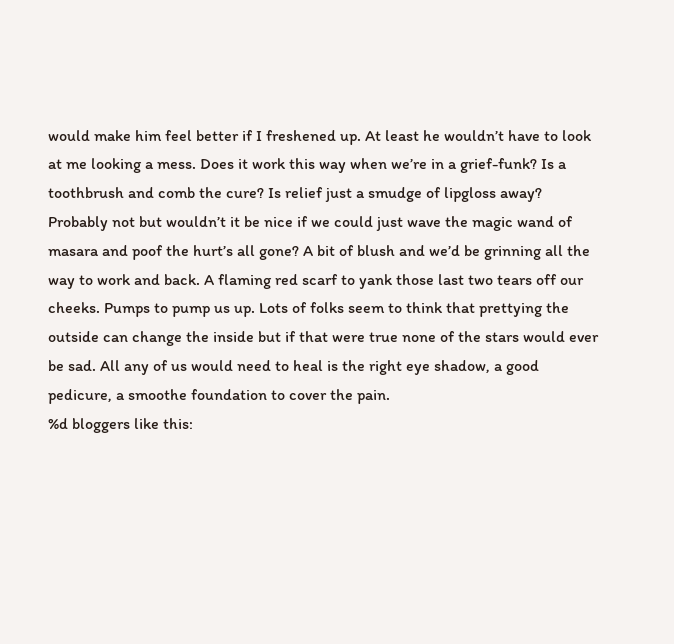would make him feel better if I freshened up. At least he wouldn’t have to look at me looking a mess. Does it work this way when we’re in a grief-funk? Is a toothbrush and comb the cure? Is relief just a smudge of lipgloss away? Probably not but wouldn’t it be nice if we could just wave the magic wand of masara and poof the hurt’s all gone? A bit of blush and we’d be grinning all the way to work and back. A flaming red scarf to yank those last two tears off our cheeks. Pumps to pump us up. Lots of folks seem to think that prettying the outside can change the inside but if that were true none of the stars would ever be sad. All any of us would need to heal is the right eye shadow, a good pedicure, a smoothe foundation to cover the pain.
%d bloggers like this: